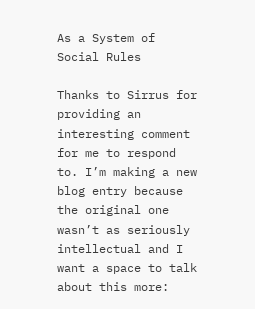As a System of Social Rules

Thanks to Sirrus for providing an interesting comment for me to respond to. I’m making a new blog entry because the original one wasn’t as seriously intellectual and I want a space to talk about this more: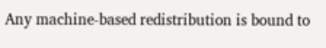Any machine-based redistribution is bound to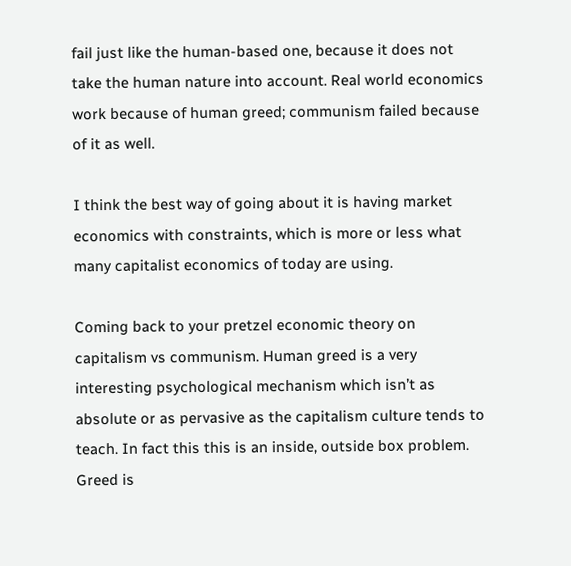fail just like the human-based one, because it does not take the human nature into account. Real world economics work because of human greed; communism failed because of it as well.

I think the best way of going about it is having market economics with constraints, which is more or less what many capitalist economics of today are using.

Coming back to your pretzel economic theory on capitalism vs communism. Human greed is a very interesting psychological mechanism which isn’t as absolute or as pervasive as the capitalism culture tends to teach. In fact this this is an inside, outside box problem. Greed is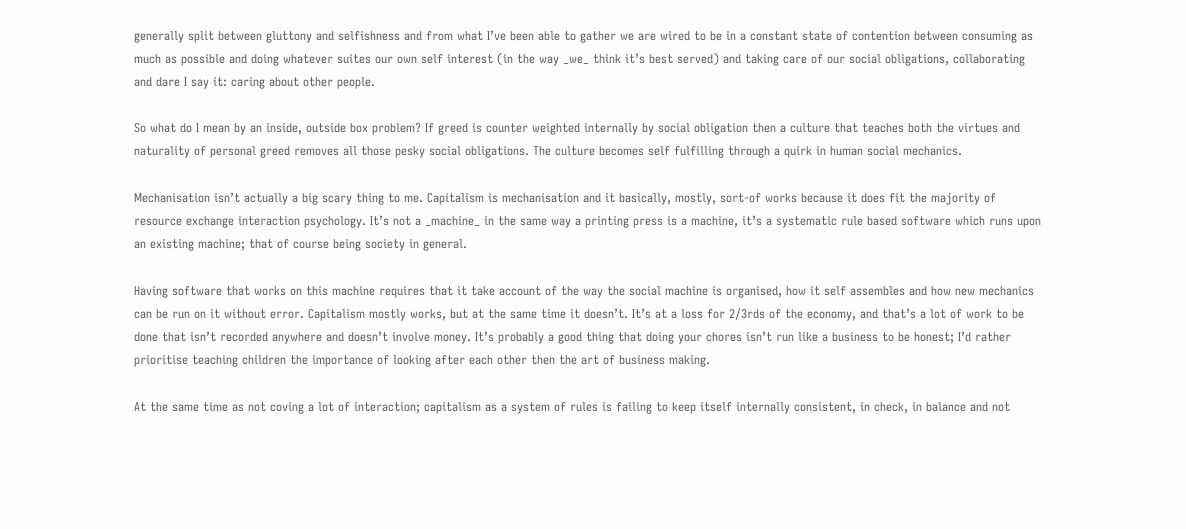generally split between gluttony and selfishness and from what I’ve been able to gather we are wired to be in a constant state of contention between consuming as much as possible and doing whatever suites our own self interest (in the way _we_ think it’s best served) and taking care of our social obligations, collaborating and dare I say it: caring about other people.

So what do I mean by an inside, outside box problem? If greed is counter weighted internally by social obligation then a culture that teaches both the virtues and naturality of personal greed removes all those pesky social obligations. The culture becomes self fulfilling through a quirk in human social mechanics.

Mechanisation isn’t actually a big scary thing to me. Capitalism is mechanisation and it basically, mostly, sort-of works because it does fit the majority of resource exchange interaction psychology. It’s not a _machine_ in the same way a printing press is a machine, it’s a systematic rule based software which runs upon an existing machine; that of course being society in general.

Having software that works on this machine requires that it take account of the way the social machine is organised, how it self assembles and how new mechanics can be run on it without error. Capitalism mostly works, but at the same time it doesn’t. It’s at a loss for 2/3rds of the economy, and that’s a lot of work to be done that isn’t recorded anywhere and doesn’t involve money. It’s probably a good thing that doing your chores isn’t run like a business to be honest; I’d rather prioritise teaching children the importance of looking after each other then the art of business making.

At the same time as not coving a lot of interaction; capitalism as a system of rules is failing to keep itself internally consistent, in check, in balance and not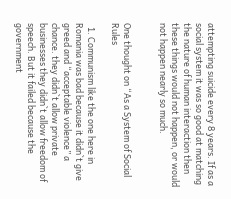attempting suicide every 8 years. If as a social system it was so good at matching the nature of human interaction then these things would not happen, or would not happen nearly so much.


One thought on “As a System of Social Rules

  1. Communism like the one here in Romania was bad because it didn`t give greed and “acceptable violence” a chance. they didn`t allow private businesses they didn`t allow freedom of speech. But it failed because the government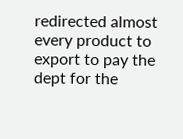redirected almost every product to export to pay the dept for the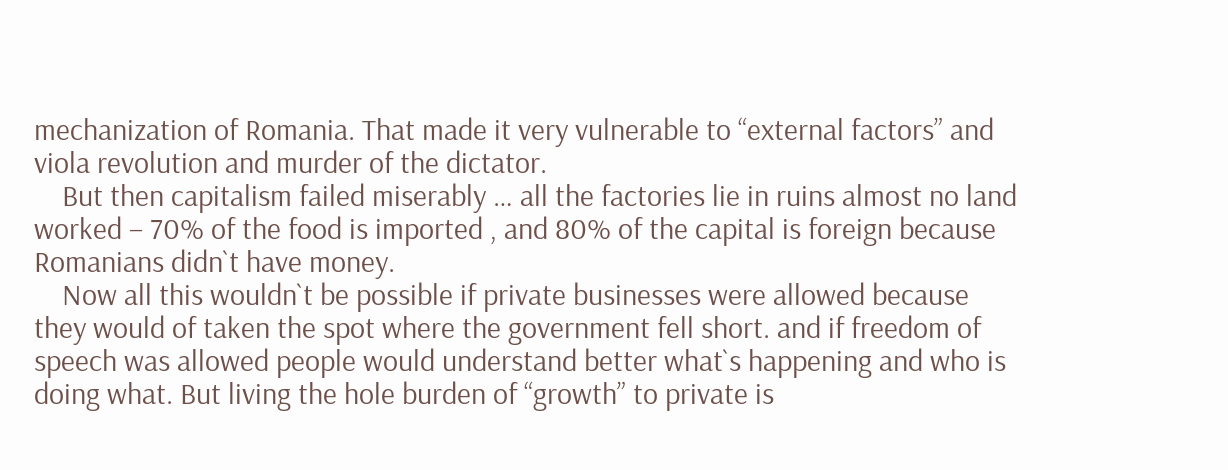mechanization of Romania. That made it very vulnerable to “external factors” and viola revolution and murder of the dictator.
    But then capitalism failed miserably … all the factories lie in ruins almost no land worked – 70% of the food is imported , and 80% of the capital is foreign because Romanians didn`t have money.
    Now all this wouldn`t be possible if private businesses were allowed because they would of taken the spot where the government fell short. and if freedom of speech was allowed people would understand better what`s happening and who is doing what. But living the hole burden of “growth” to private is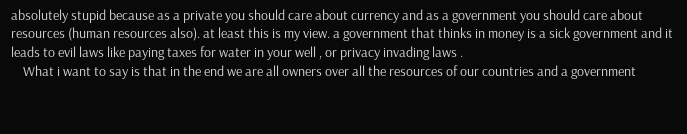absolutely stupid because as a private you should care about currency and as a government you should care about resources (human resources also). at least this is my view. a government that thinks in money is a sick government and it leads to evil laws like paying taxes for water in your well , or privacy invading laws .
    What i want to say is that in the end we are all owners over all the resources of our countries and a government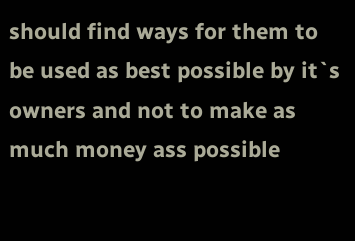should find ways for them to be used as best possible by it`s owners and not to make as much money ass possible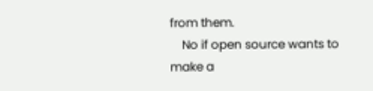from them.
    No if open source wants to make a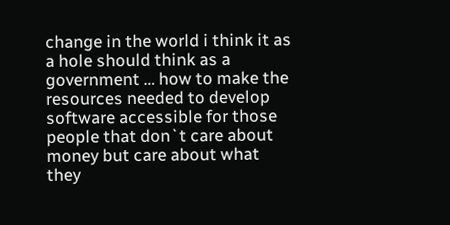change in the world i think it as a hole should think as a government … how to make the resources needed to develop software accessible for those people that don`t care about money but care about what they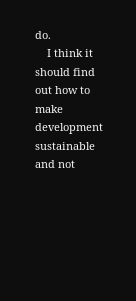do.
    I think it should find out how to make development sustainable and not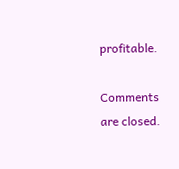profitable.

Comments are closed.